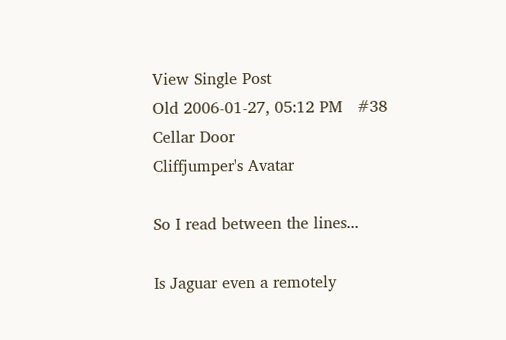View Single Post
Old 2006-01-27, 05:12 PM   #38
Cellar Door
Cliffjumper's Avatar

So I read between the lines...

Is Jaguar even a remotely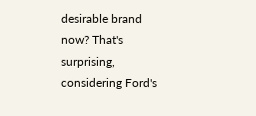desirable brand now? That's surprising, considering Ford's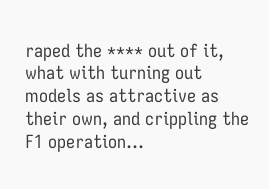raped the **** out of it, what with turning out models as attractive as their own, and crippling the F1 operation...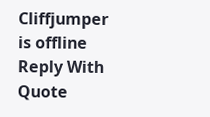Cliffjumper is offline   Reply With Quote